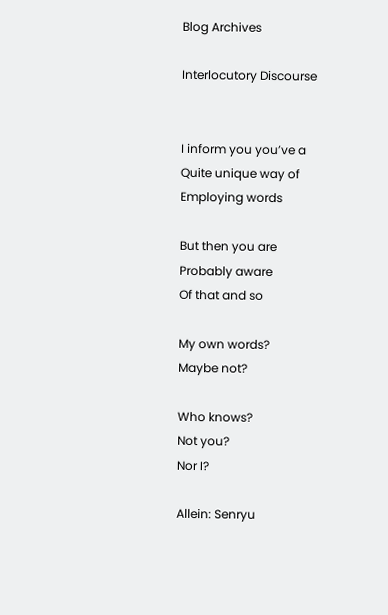Blog Archives

Interlocutory Discourse


I inform you you’ve a
Quite unique way of
Employing words

But then you are
Probably aware
Of that and so

My own words?
Maybe not?

Who knows?
Not you?
Nor I?

Allein: Senryu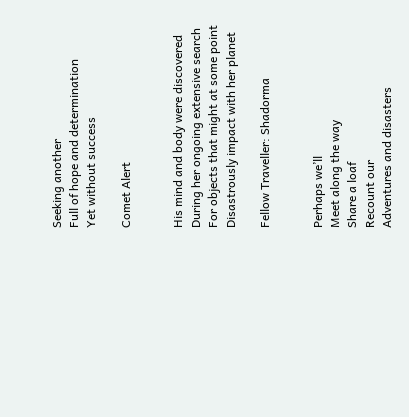Seeking another
Full of hope and determination
Yet without success

Comet Alert


His mind and body were discovered
During her ongoing extensive search
For objects that might at some point
Disastrously impact with her planet

Fellow Traveller: Shadorma


Perhaps we’ll
Meet along the way
Share a loaf
Recount our
Adventures and disasters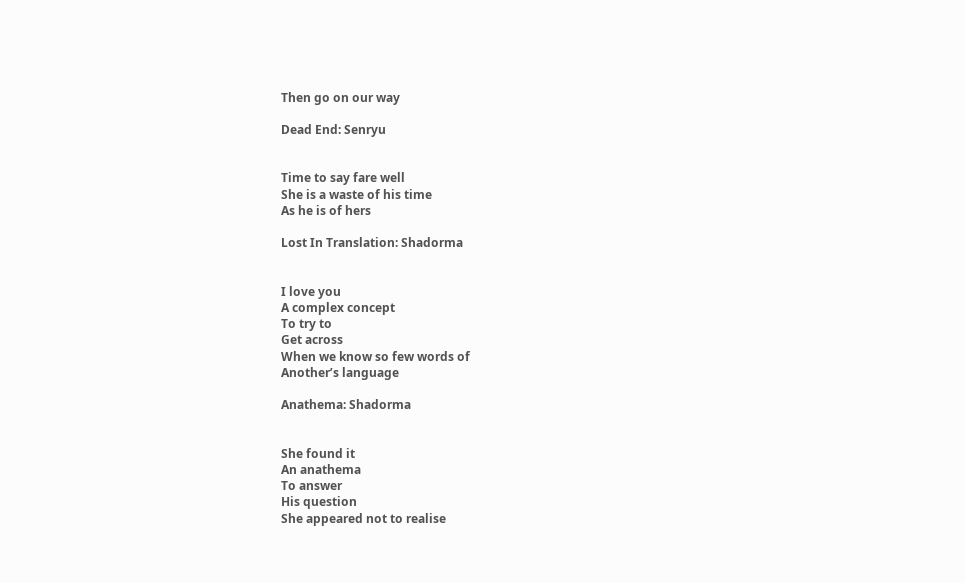Then go on our way

Dead End: Senryu


Time to say fare well
She is a waste of his time
As he is of hers

Lost In Translation: Shadorma


I love you
A complex concept
To try to
Get across
When we know so few words of
Another’s language

Anathema: Shadorma


She found it
An anathema
To answer
His question
She appeared not to realise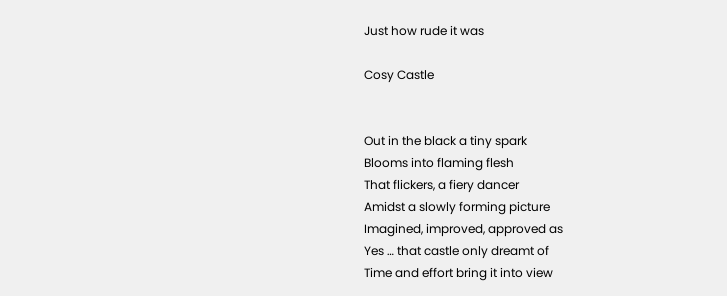Just how rude it was

Cosy Castle


Out in the black a tiny spark
Blooms into flaming flesh
That flickers, a fiery dancer
Amidst a slowly forming picture
Imagined, improved, approved as
Yes … that castle only dreamt of
Time and effort bring it into view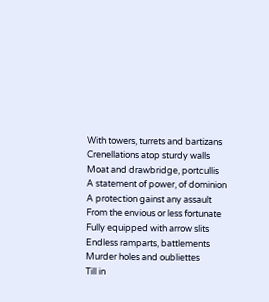With towers, turrets and bartizans
Crenellations atop sturdy walls
Moat and drawbridge, portcullis
A statement of power, of dominion
A protection gainst any assault
From the envious or less fortunate
Fully equipped with arrow slits
Endless ramparts, battlements
Murder holes and oubliettes
Till in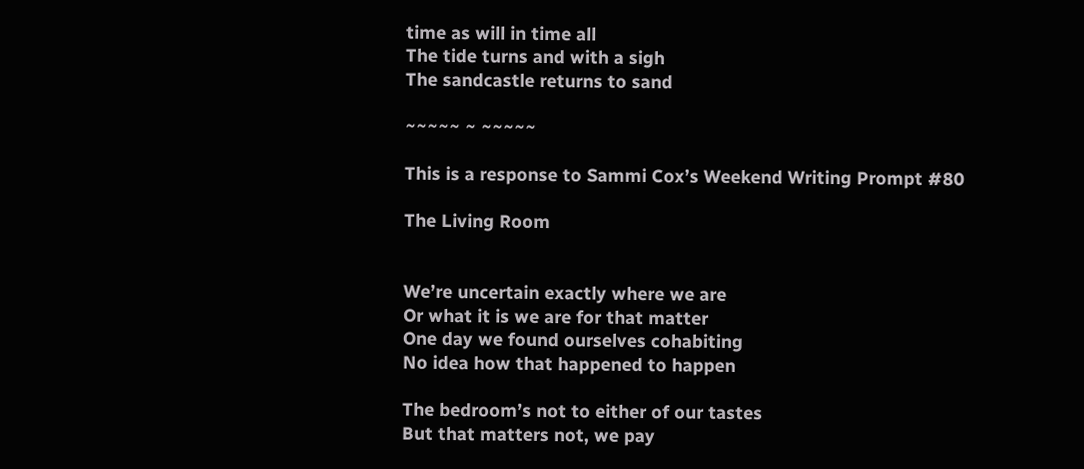time as will in time all
The tide turns and with a sigh
The sandcastle returns to sand

~~~~~ ~ ~~~~~

This is a response to Sammi Cox’s Weekend Writing Prompt #80

The Living Room


We’re uncertain exactly where we are
Or what it is we are for that matter
One day we found ourselves cohabiting
No idea how that happened to happen

The bedroom’s not to either of our tastes
But that matters not, we pay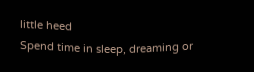little heed
Spend time in sleep, dreaming or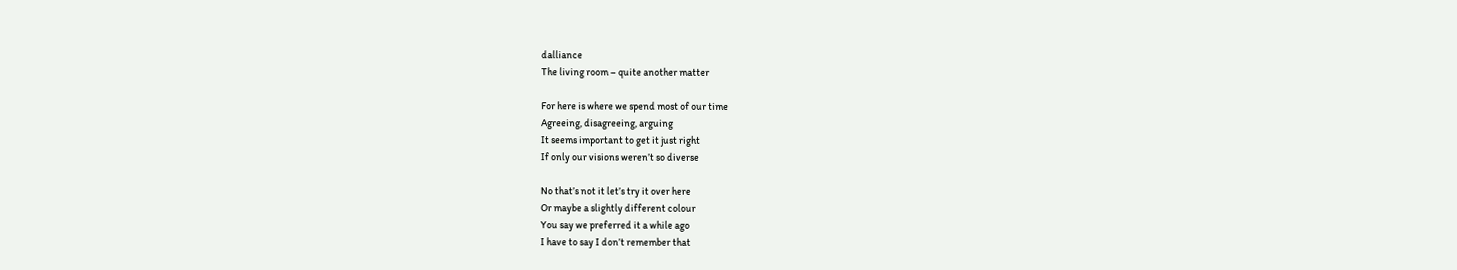dalliance
The living room – quite another matter

For here is where we spend most of our time
Agreeing, disagreeing, arguing
It seems important to get it just right
If only our visions weren’t so diverse

No that’s not it let’s try it over here
Or maybe a slightly different colour
You say we preferred it a while ago
I have to say I don’t remember that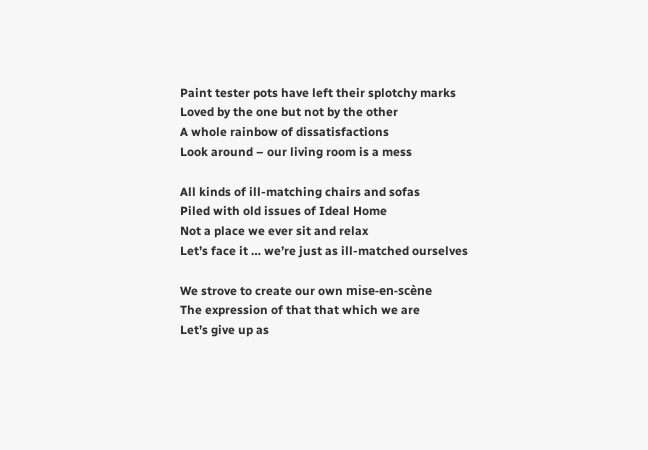Paint tester pots have left their splotchy marks
Loved by the one but not by the other
A whole rainbow of dissatisfactions
Look around – our living room is a mess

All kinds of ill-matching chairs and sofas
Piled with old issues of Ideal Home
Not a place we ever sit and relax
Let’s face it … we’re just as ill-matched ourselves

We strove to create our own mise-en-scène
The expression of that that which we are
Let’s give up as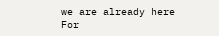we are already here
For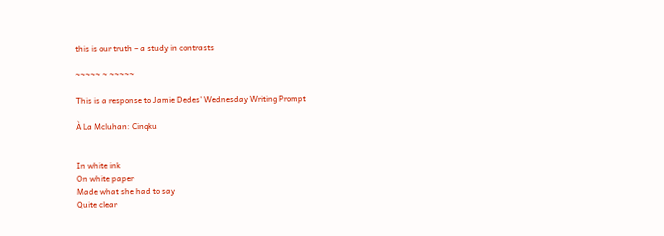this is our truth – a study in contrasts

~~~~~ ~ ~~~~~

This is a response to Jamie Dedes’ Wednesday Writing Prompt

À La Mcluhan: Cinqku


In white ink
On white paper
Made what she had to say
Quite clear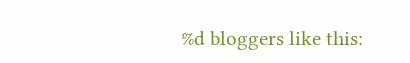%d bloggers like this: